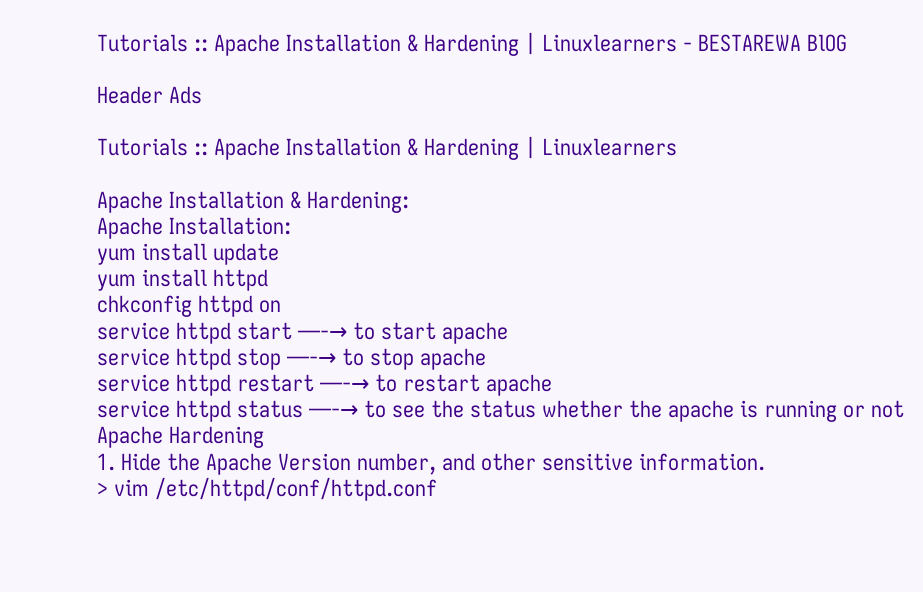Tutorials :: Apache Installation & Hardening | Linuxlearners - BESTAREWA BlOG

Header Ads

Tutorials :: Apache Installation & Hardening | Linuxlearners

Apache Installation & Hardening:
Apache Installation:
yum install update
yum install httpd
chkconfig httpd on
service httpd start —-→ to start apache
service httpd stop —-→ to stop apache
service httpd restart —-→ to restart apache
service httpd status —-→ to see the status whether the apache is running or not
Apache Hardening
1. Hide the Apache Version number, and other sensitive information.
> vim /etc/httpd/conf/httpd.conf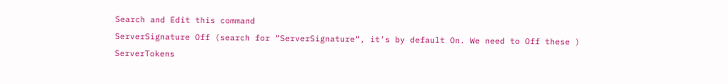Search and Edit this command
ServerSignature Off (search for “ServerSignature“, it’s by default On. We need to Off these )
ServerTokens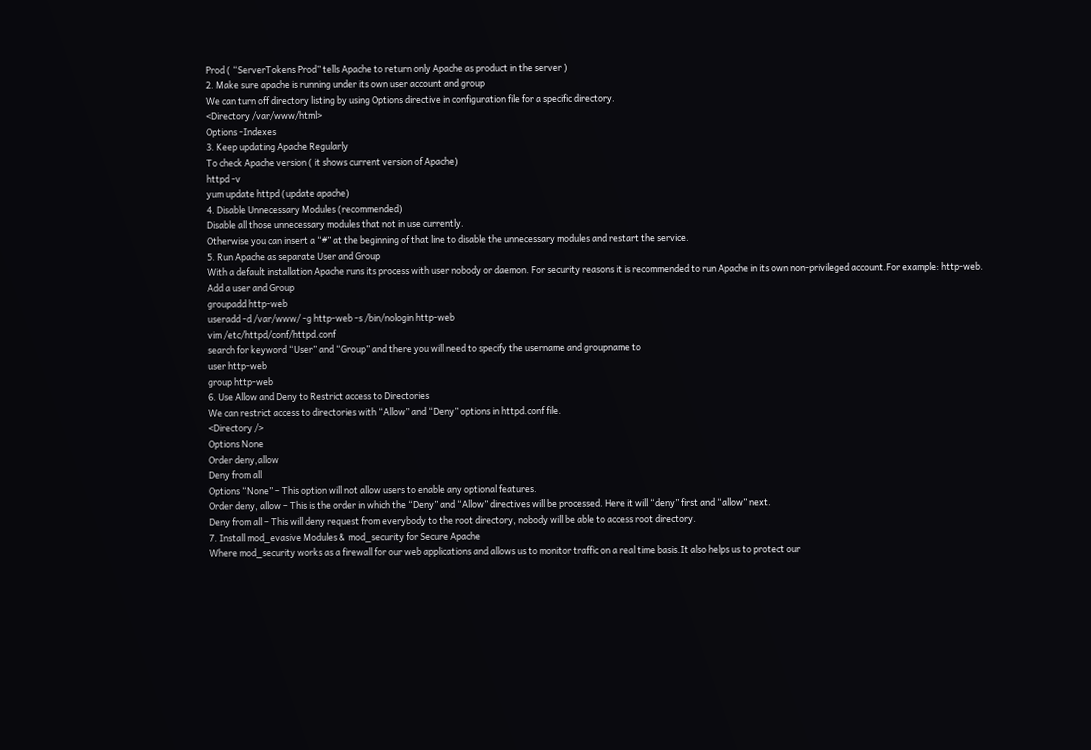Prod ( “ServerTokens Prod” tells Apache to return only Apache as product in the server )
2. Make sure apache is running under its own user account and group
We can turn off directory listing by using Options directive in configuration file for a specific directory.
<Directory /var/www/html>
Options -Indexes
3. Keep updating Apache Regularly
To check Apache version ( it shows current version of Apache)
httpd -v
yum update httpd (update apache)
4. Disable Unnecessary Modules (recommended)
Disable all those unnecessary modules that not in use currently.
Otherwise you can insert a “#” at the beginning of that line to disable the unnecessary modules and restart the service.
5. Run Apache as separate User and Group
With a default installation Apache runs its process with user nobody or daemon. For security reasons it is recommended to run Apache in its own non-privileged account.For example: http-web.
Add a user and Group
groupadd http-web
useradd -d /var/www/ -g http-web -s /bin/nologin http-web
vim /etc/httpd/conf/httpd.conf
search for keyword “User” and “Group” and there you will need to specify the username and groupname to
user http-web
group http-web
6. Use Allow and Deny to Restrict access to Directories
We can restrict access to directories with “Allow” and “Deny” options in httpd.conf file.
<Directory />
Options None
Order deny,allow
Deny from all
Options “None” – This option will not allow users to enable any optional features.
Order deny, allow – This is the order in which the “Deny” and “Allow” directives will be processed. Here it will “deny” first and “allow” next.
Deny from all – This will deny request from everybody to the root directory, nobody will be able to access root directory.
7. Install mod_evasive Modules &  mod_security for Secure Apache
Where mod_security works as a firewall for our web applications and allows us to monitor traffic on a real time basis.It also helps us to protect our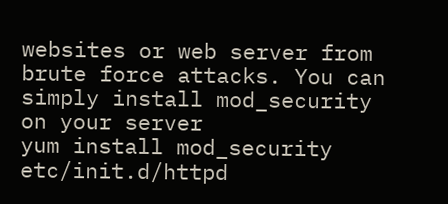websites or web server from brute force attacks. You can simply install mod_security on your server
yum install mod_security
etc/init.d/httpd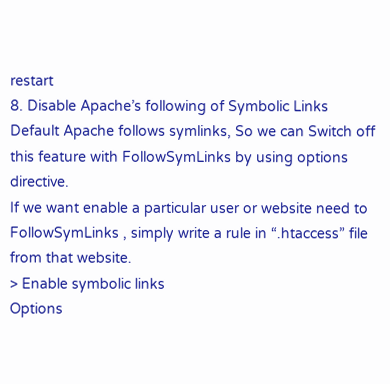restart
8. Disable Apache’s following of Symbolic Links
Default Apache follows symlinks, So we can Switch off this feature with FollowSymLinks by using options directive.
If we want enable a particular user or website need to FollowSymLinks , simply write a rule in “.htaccess” file from that website.
> Enable symbolic links
Options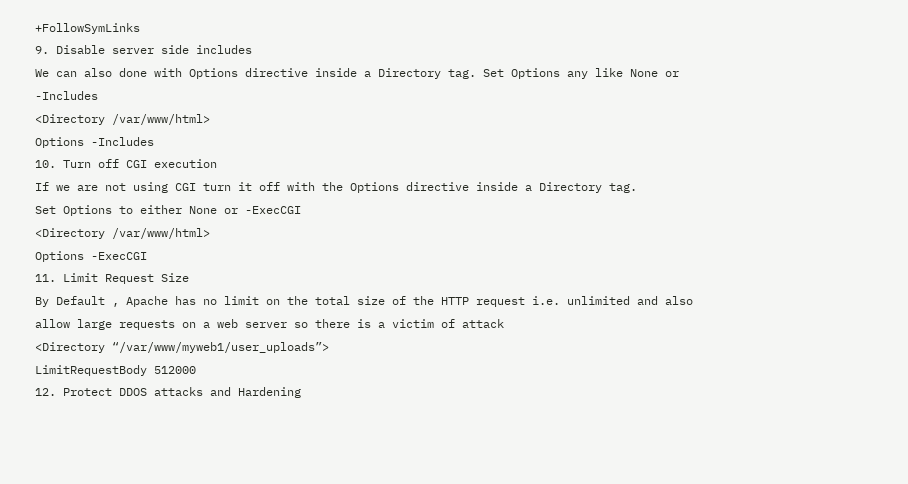+FollowSymLinks
9. Disable server side includes
We can also done with Options directive inside a Directory tag. Set Options any like None or -Includes
<Directory /var/www/html>
Options -Includes
10. Turn off CGI execution
If we are not using CGI turn it off with the Options directive inside a Directory tag.
Set Options to either None or -ExecCGI
<Directory /var/www/html>
Options -ExecCGI
11. Limit Request Size
By Default , Apache has no limit on the total size of the HTTP request i.e. unlimited and also allow large requests on a web server so there is a victim of attack
<Directory “/var/www/myweb1/user_uploads”>
LimitRequestBody 512000
12. Protect DDOS attacks and Hardening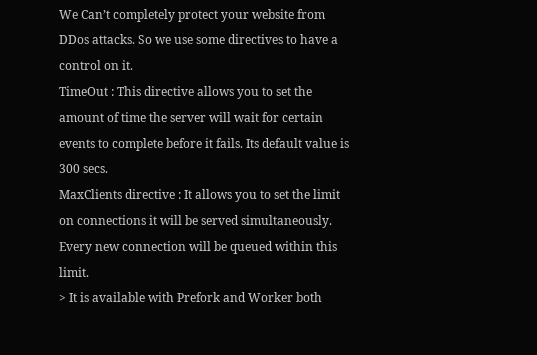We Can’t completely protect your website from DDos attacks. So we use some directives to have a control on it.
TimeOut : This directive allows you to set the amount of time the server will wait for certain events to complete before it fails. Its default value is 300 secs.
MaxClients directive : It allows you to set the limit on connections it will be served simultaneously. Every new connection will be queued within this limit.
> It is available with Prefork and Worker both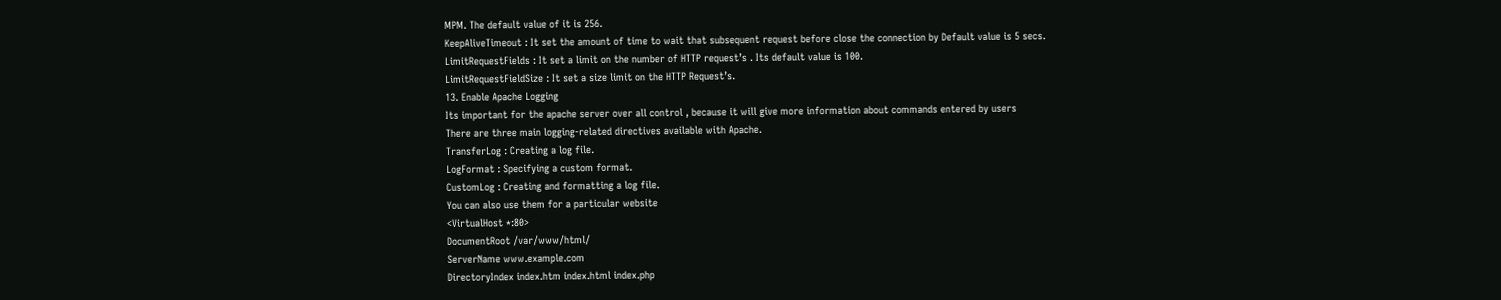MPM. The default value of it is 256.
KeepAliveTimeout : It set the amount of time to wait that subsequent request before close the connection by Default value is 5 secs.
LimitRequestFields : It set a limit on the number of HTTP request’s . Its default value is 100.
LimitRequestFieldSize : It set a size limit on the HTTP Request’s.
13. Enable Apache Logging
Its important for the apache server over all control , because it will give more information about commands entered by users
There are three main logging-related directives available with Apache.
TransferLog : Creating a log file.
LogFormat : Specifying a custom format.
CustomLog : Creating and formatting a log file.
You can also use them for a particular website
<VirtualHost *:80>
DocumentRoot /var/www/html/
ServerName www.example.com
DirectoryIndex index.htm index.html index.php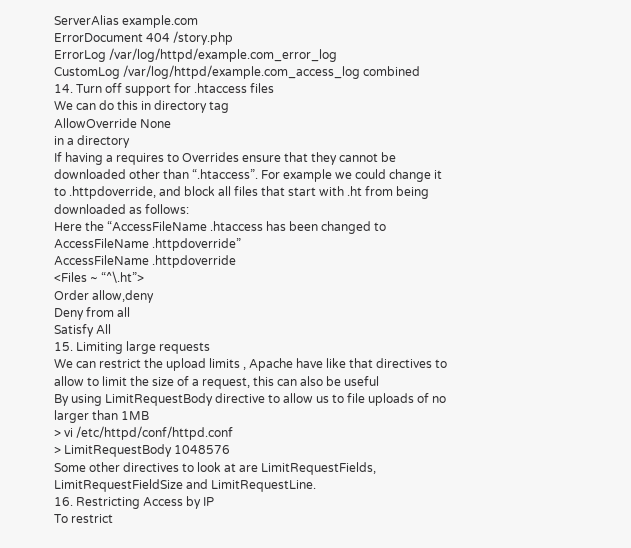ServerAlias example.com
ErrorDocument 404 /story.php
ErrorLog /var/log/httpd/example.com_error_log
CustomLog /var/log/httpd/example.com_access_log combined
14. Turn off support for .htaccess files
We can do this in directory tag
AllowOverride None
in a directory
If having a requires to Overrides ensure that they cannot be downloaded other than “.htaccess”. For example we could change it to .httpdoverride, and block all files that start with .ht from being downloaded as follows:
Here the “AccessFileName .htaccess has been changed to AccessFileName .httpdoverride”
AccessFileName .httpdoverride
<Files ~ “^\.ht”>
Order allow,deny
Deny from all
Satisfy All
15. Limiting large requests
We can restrict the upload limits , Apache have like that directives to allow to limit the size of a request, this can also be useful
By using LimitRequestBody directive to allow us to file uploads of no larger than 1MB
> vi /etc/httpd/conf/httpd.conf
> LimitRequestBody 1048576
Some other directives to look at are LimitRequestFields, LimitRequestFieldSize and LimitRequestLine.
16. Restricting Access by IP
To restrict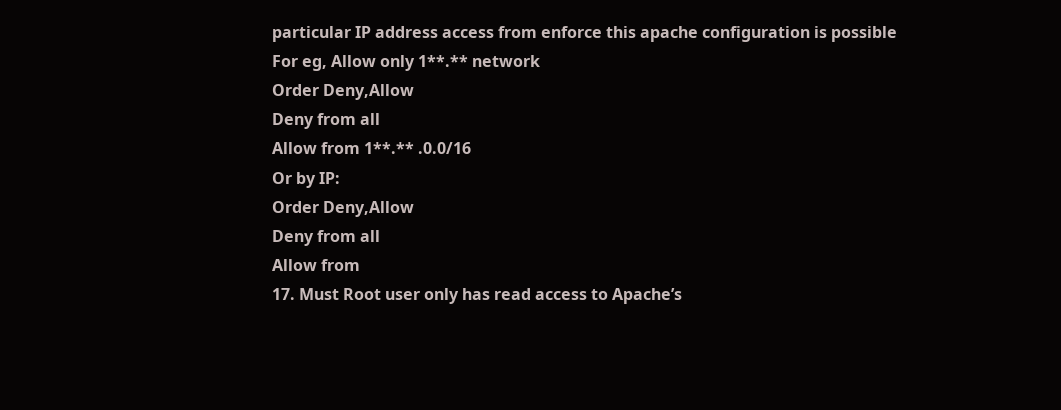particular IP address access from enforce this apache configuration is possible
For eg, Allow only 1**.** network
Order Deny,Allow
Deny from all
Allow from 1**.** .0.0/16
Or by IP:
Order Deny,Allow
Deny from all
Allow from
17. Must Root user only has read access to Apache’s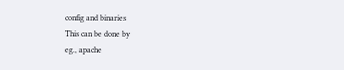config and binaries
This can be done by
eg., apache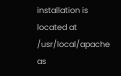installation is located at /usr/local/apache as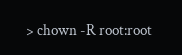> chown -R root:root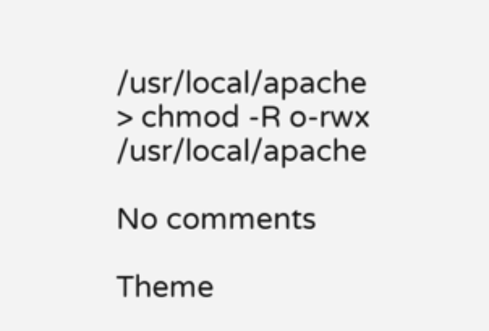/usr/local/apache
> chmod -R o-rwx /usr/local/apache

No comments

Theme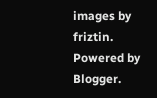images by friztin. Powered by Blogger.